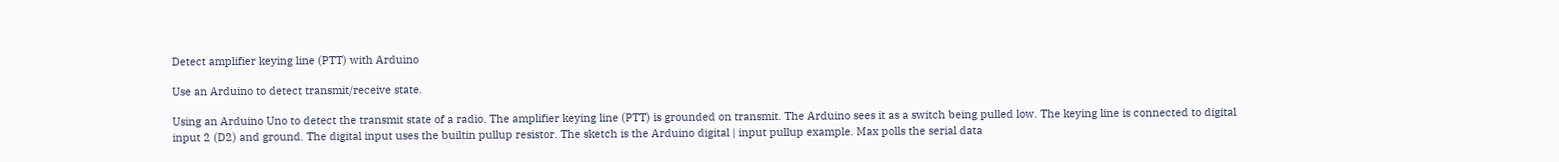Detect amplifier keying line (PTT) with Arduino

Use an Arduino to detect transmit/receive state.

Using an Arduino Uno to detect the transmit state of a radio. The amplifier keying line (PTT) is grounded on transmit. The Arduino sees it as a switch being pulled low. The keying line is connected to digital input 2 (D2) and ground. The digital input uses the builtin pullup resistor. The sketch is the Arduino digital | input pullup example. Max polls the serial data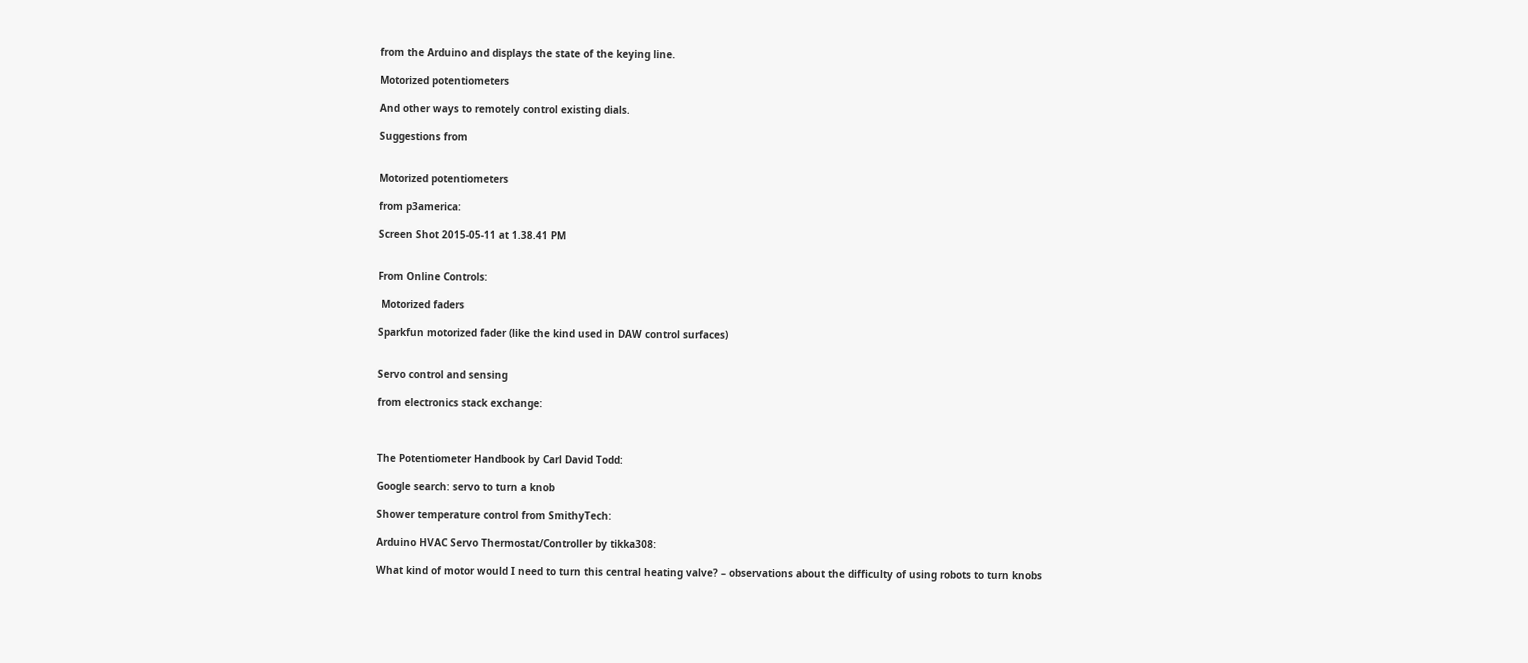from the Arduino and displays the state of the keying line.

Motorized potentiometers

And other ways to remotely control existing dials.

Suggestions from


Motorized potentiometers

from p3america:

Screen Shot 2015-05-11 at 1.38.41 PM


From Online Controls:

 Motorized faders

Sparkfun motorized fader (like the kind used in DAW control surfaces)


Servo control and sensing

from electronics stack exchange:



The Potentiometer Handbook by Carl David Todd:

Google search: servo to turn a knob

Shower temperature control from SmithyTech:

Arduino HVAC Servo Thermostat/Controller by tikka308:

What kind of motor would I need to turn this central heating valve? – observations about the difficulty of using robots to turn knobs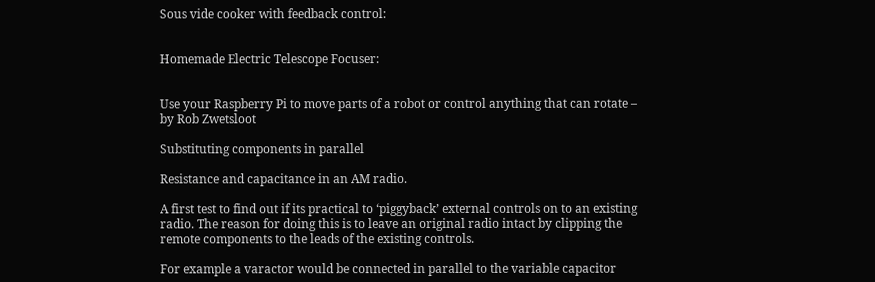Sous vide cooker with feedback control:


Homemade Electric Telescope Focuser:


Use your Raspberry Pi to move parts of a robot or control anything that can rotate – by Rob Zwetsloot

Substituting components in parallel

Resistance and capacitance in an AM radio.

A first test to find out if its practical to ‘piggyback’ external controls on to an existing radio. The reason for doing this is to leave an original radio intact by clipping the remote components to the leads of the existing controls.

For example a varactor would be connected in parallel to the variable capacitor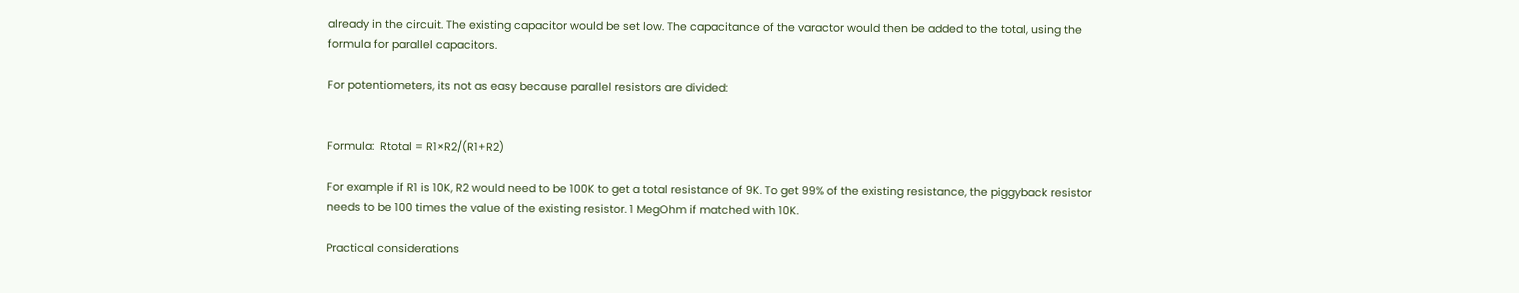already in the circuit. The existing capacitor would be set low. The capacitance of the varactor would then be added to the total, using the formula for parallel capacitors.

For potentiometers, its not as easy because parallel resistors are divided:


Formula:  Rtotal = R1×R2/(R1+R2)

For example if R1 is 10K, R2 would need to be 100K to get a total resistance of 9K. To get 99% of the existing resistance, the piggyback resistor needs to be 100 times the value of the existing resistor. 1 MegOhm if matched with 10K.

Practical considerations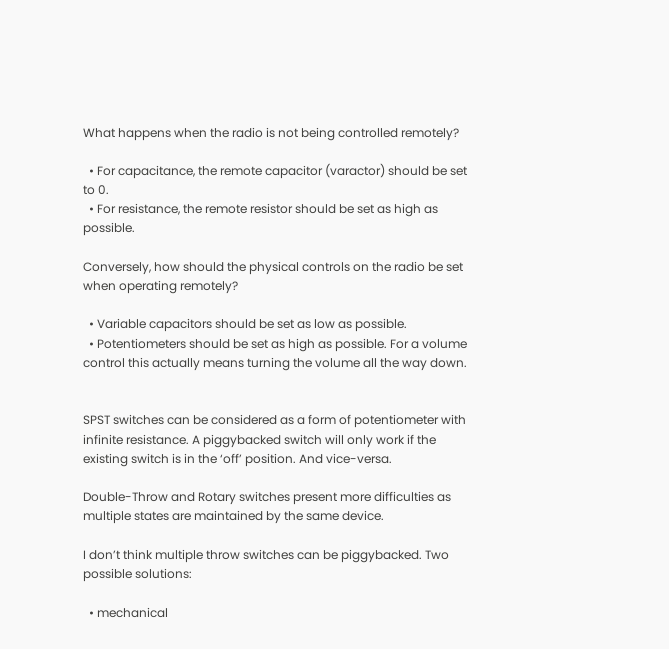What happens when the radio is not being controlled remotely?

  • For capacitance, the remote capacitor (varactor) should be set to 0.
  • For resistance, the remote resistor should be set as high as possible.

Conversely, how should the physical controls on the radio be set when operating remotely?

  • Variable capacitors should be set as low as possible.
  • Potentiometers should be set as high as possible. For a volume control this actually means turning the volume all the way down.


SPST switches can be considered as a form of potentiometer with infinite resistance. A piggybacked switch will only work if the existing switch is in the ‘off’ position. And vice-versa.

Double-Throw and Rotary switches present more difficulties as multiple states are maintained by the same device.

I don’t think multiple throw switches can be piggybacked. Two possible solutions:

  • mechanical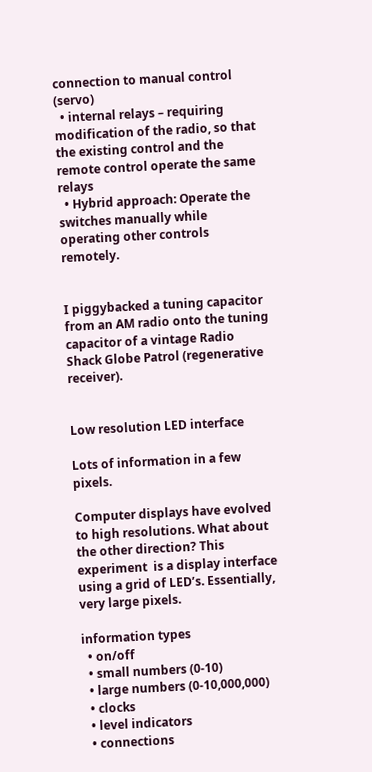connection to manual control (servo)
  • internal relays – requiring modification of the radio, so that the existing control and the remote control operate the same relays
  • Hybrid approach: Operate the switches manually while operating other controls remotely.


I piggybacked a tuning capacitor from an AM radio onto the tuning capacitor of a vintage Radio Shack Globe Patrol (regenerative receiver).


Low resolution LED interface

Lots of information in a few pixels.

Computer displays have evolved to high resolutions. What about the other direction? This experiment  is a display interface using a grid of LED’s. Essentially, very large pixels.

information types
  • on/off
  • small numbers (0-10)
  • large numbers (0-10,000,000)
  • clocks
  • level indicators
  • connections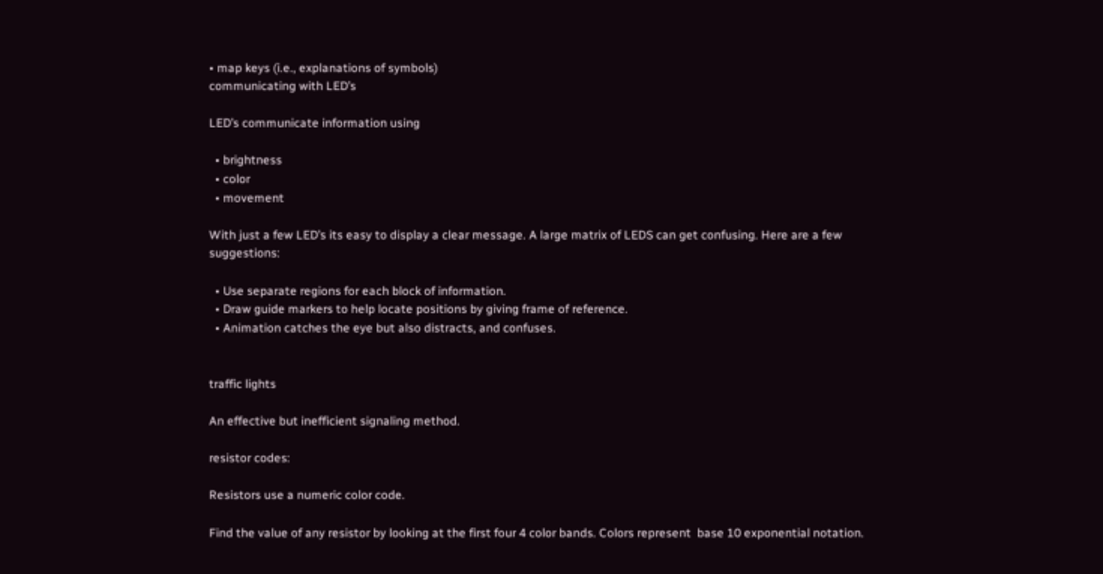• map keys (i.e., explanations of symbols)
communicating with LED’s

LED’s communicate information using

  • brightness
  • color
  • movement

With just a few LED’s its easy to display a clear message. A large matrix of LEDS can get confusing. Here are a few suggestions:

  • Use separate regions for each block of information.
  • Draw guide markers to help locate positions by giving frame of reference.
  • Animation catches the eye but also distracts, and confuses.


traffic lights

An effective but inefficient signaling method.

resistor codes:

Resistors use a numeric color code.

Find the value of any resistor by looking at the first four 4 color bands. Colors represent  base 10 exponential notation.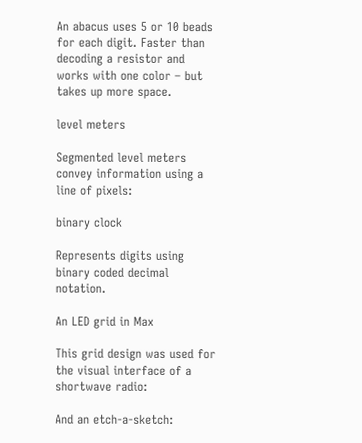An abacus uses 5 or 10 beads for each digit. Faster than decoding a resistor and works with one color – but takes up more space.

level meters

Segmented level meters convey information using a line of pixels:

binary clock

Represents digits using binary coded decimal notation.

An LED grid in Max

This grid design was used for the visual interface of a shortwave radio:

And an etch-a-sketch: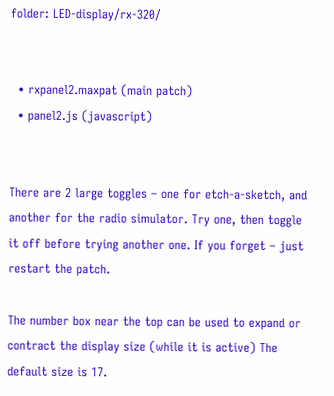folder: LED-display/rx-320/


  • rxpanel2.maxpat (main patch)
  • panel2.js (javascript)


There are 2 large toggles – one for etch-a-sketch, and another for the radio simulator. Try one, then toggle it off before trying another one. If you forget – just restart the patch.

The number box near the top can be used to expand or contract the display size (while it is active) The default size is 17.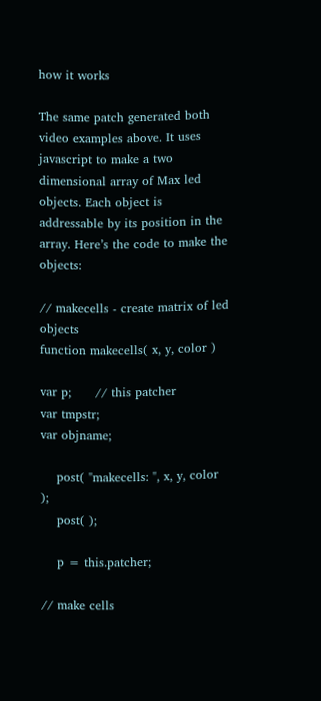how it works

The same patch generated both video examples above. It uses javascript to make a two dimensional array of Max led objects. Each object is addressable by its position in the array. Here’s the code to make the objects:

// makecells - create matrix of led objects
function makecells( x, y, color )

var p;      // this patcher
var tmpstr;
var objname;

    post( "makecells: ", x, y, color );
    post( );

    p = this.patcher;

// make cells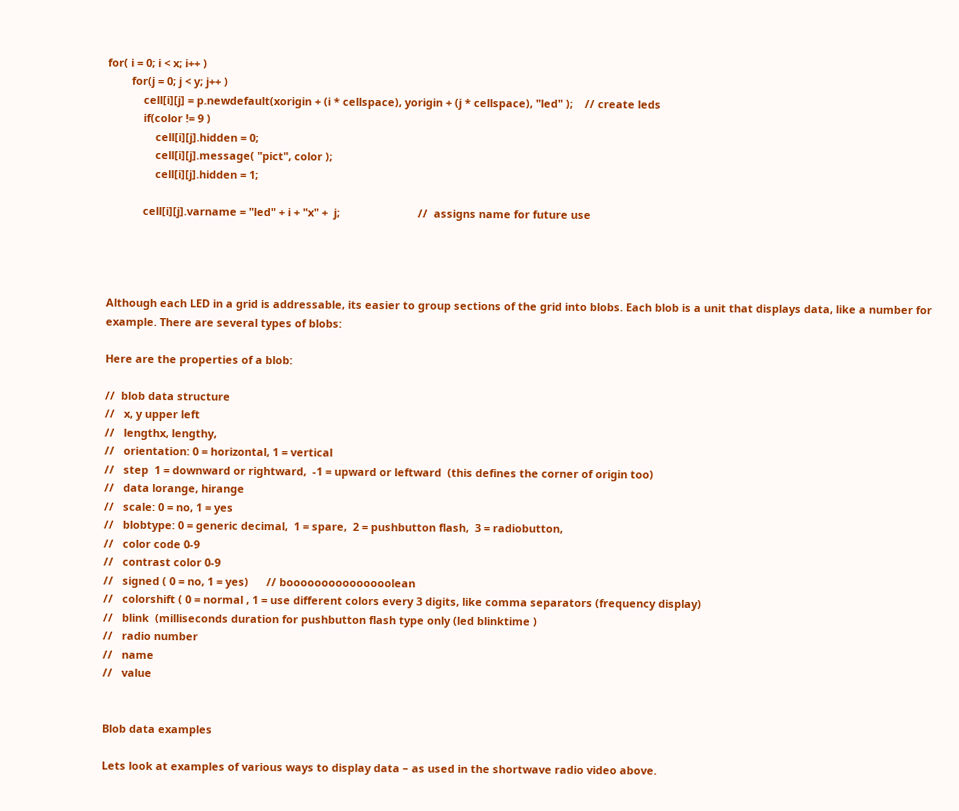for( i = 0; i < x; i++ )
        for(j = 0; j < y; j++ )
            cell[i][j] = p.newdefault(xorigin + (i * cellspace), yorigin + (j * cellspace), "led" );    // create leds
            if(color != 9 )
                cell[i][j].hidden = 0;
                cell[i][j].message( "pict", color );
                cell[i][j].hidden = 1;

            cell[i][j].varname = "led" + i + "x" +  j;                          //  assigns name for future use




Although each LED in a grid is addressable, its easier to group sections of the grid into blobs. Each blob is a unit that displays data, like a number for example. There are several types of blobs:

Here are the properties of a blob:

//  blob data structure
//   x, y upper left
//   lengthx, lengthy,
//   orientation: 0 = horizontal, 1 = vertical
//   step  1 = downward or rightward,  -1 = upward or leftward  (this defines the corner of origin too)
//   data lorange, hirange
//   scale: 0 = no, 1 = yes
//   blobtype: 0 = generic decimal,  1 = spare,  2 = pushbutton flash,  3 = radiobutton,
//   color code 0-9
//   contrast color 0-9
//   signed ( 0 = no, 1 = yes)      // booooooooooooooolean
//   colorshift ( 0 = normal , 1 = use different colors every 3 digits, like comma separators (frequency display)
//   blink  (milliseconds duration for pushbutton flash type only (led blinktime )
//   radio number
//   name
//   value


Blob data examples

Lets look at examples of various ways to display data – as used in the shortwave radio video above.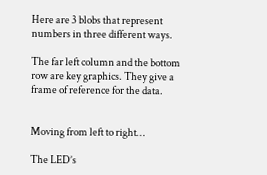Here are 3 blobs that represent numbers in three different ways.

The far left column and the bottom row are key graphics. They give a frame of reference for the data.


Moving from left to right…

The LED’s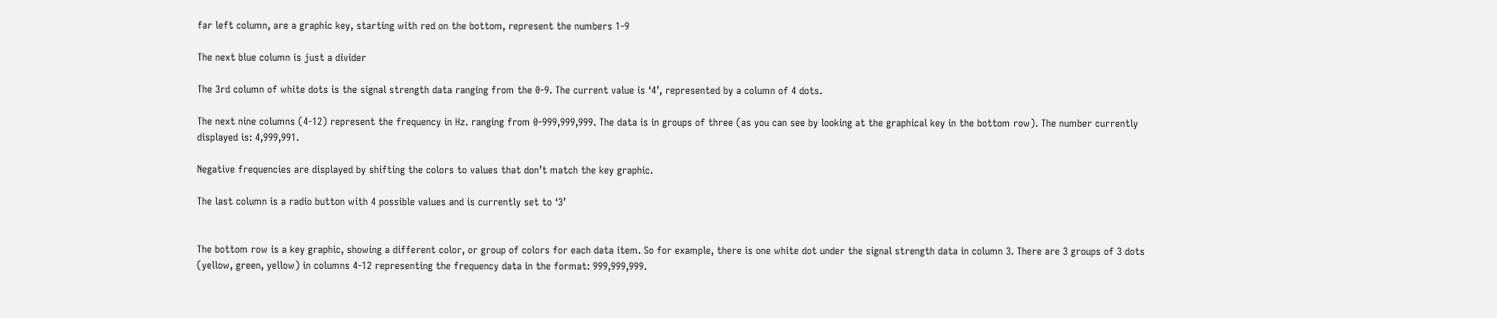far left column, are a graphic key, starting with red on the bottom, represent the numbers 1-9

The next blue column is just a divider

The 3rd column of white dots is the signal strength data ranging from the 0-9. The current value is ‘4’, represented by a column of 4 dots.

The next nine columns (4-12) represent the frequency in Hz. ranging from 0-999,999,999. The data is in groups of three (as you can see by looking at the graphical key in the bottom row). The number currently displayed is: 4,999,991.

Negative frequencies are displayed by shifting the colors to values that don’t match the key graphic.

The last column is a radio button with 4 possible values and is currently set to ‘3’


The bottom row is a key graphic, showing a different color, or group of colors for each data item. So for example, there is one white dot under the signal strength data in column 3. There are 3 groups of 3 dots (yellow, green, yellow) in columns 4-12 representing the frequency data in the format: 999,999,999.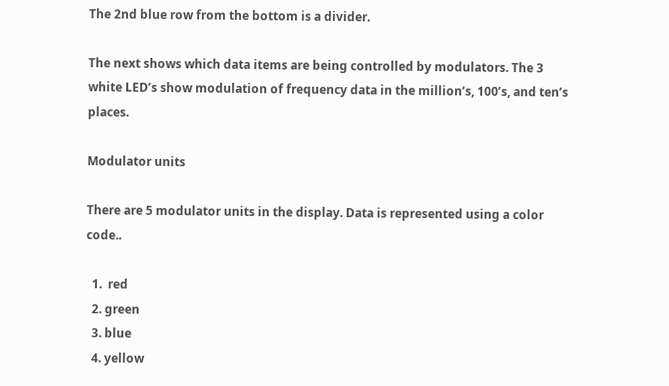The 2nd blue row from the bottom is a divider.

The next shows which data items are being controlled by modulators. The 3 white LED’s show modulation of frequency data in the million’s, 100’s, and ten’s  places.

Modulator units

There are 5 modulator units in the display. Data is represented using a color code..

  1.  red
  2. green
  3. blue
  4. yellow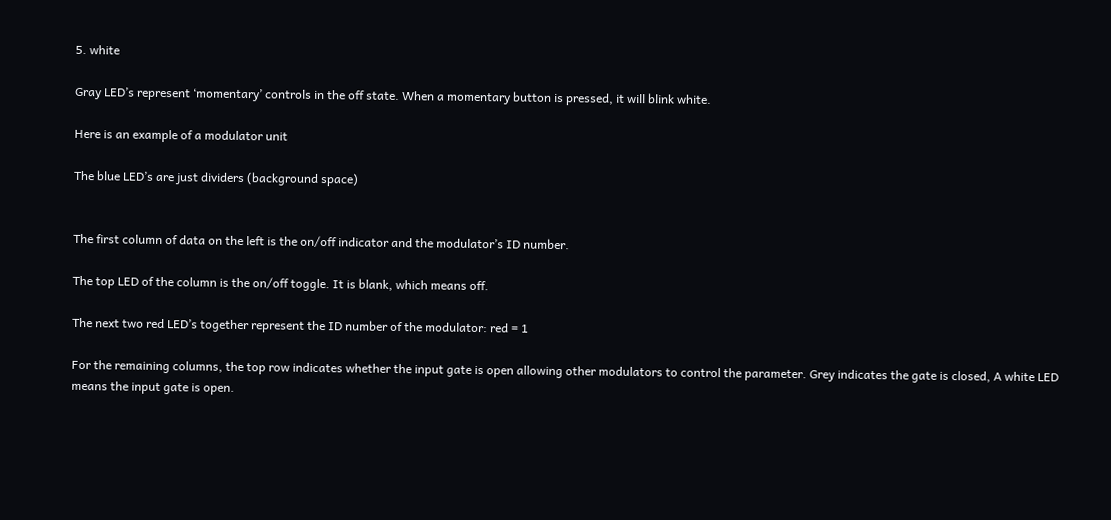5. white

Gray LED’s represent ‘momentary’ controls in the off state. When a momentary button is pressed, it will blink white.

Here is an example of a modulator unit

The blue LED’s are just dividers (background space)


The first column of data on the left is the on/off indicator and the modulator’s ID number.

The top LED of the column is the on/off toggle. It is blank, which means off.

The next two red LED’s together represent the ID number of the modulator: red = 1

For the remaining columns, the top row indicates whether the input gate is open allowing other modulators to control the parameter. Grey indicates the gate is closed, A white LED means the input gate is open.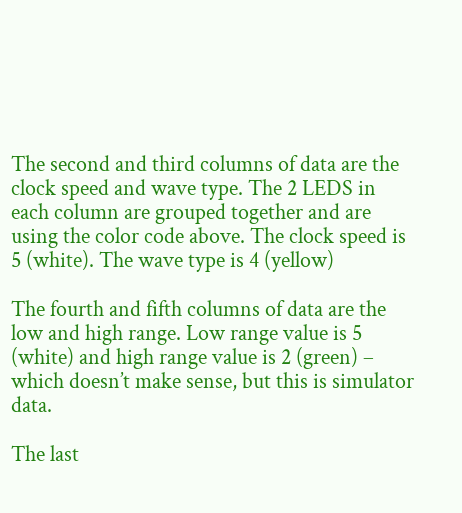The second and third columns of data are the clock speed and wave type. The 2 LEDS in each column are grouped together and are using the color code above. The clock speed is 5 (white). The wave type is 4 (yellow)

The fourth and fifth columns of data are the low and high range. Low range value is 5 (white) and high range value is 2 (green) – which doesn’t make sense, but this is simulator data.

The last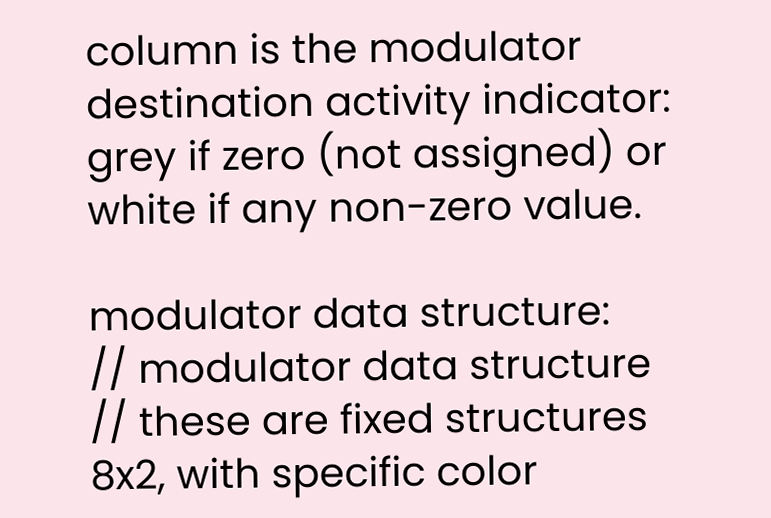column is the modulator destination activity indicator: grey if zero (not assigned) or white if any non-zero value.

modulator data structure:
// modulator data structure
// these are fixed structures 8x2, with specific color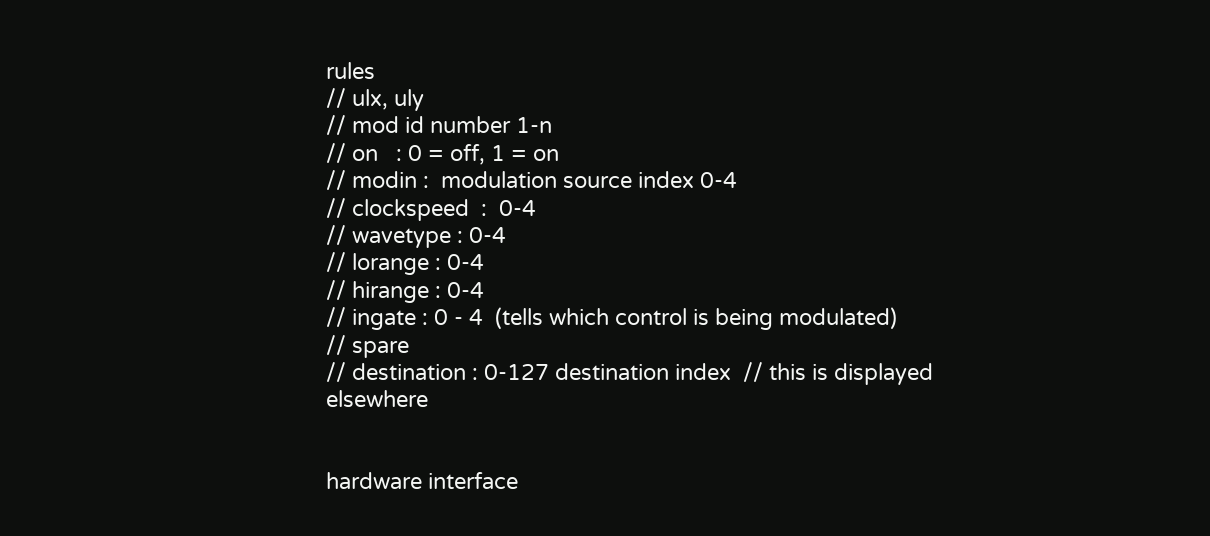rules
// ulx, uly
// mod id number 1-n
// on   : 0 = off, 1 = on
// modin :  modulation source index 0-4
// clockspeed  :  0-4
// wavetype : 0-4
// lorange : 0-4
// hirange : 0-4
// ingate : 0 - 4  (tells which control is being modulated)
// spare
// destination : 0-127 destination index  // this is displayed elsewhere


hardware interface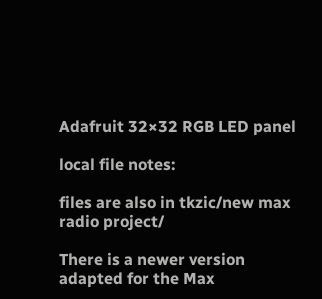Adafruit 32×32 RGB LED panel

local file notes:

files are also in tkzic/new max radio project/

There is a newer version adapted for the Max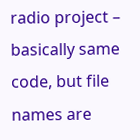radio project – basically same code, but file names are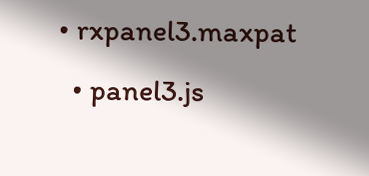• rxpanel3.maxpat
  • panel3.js